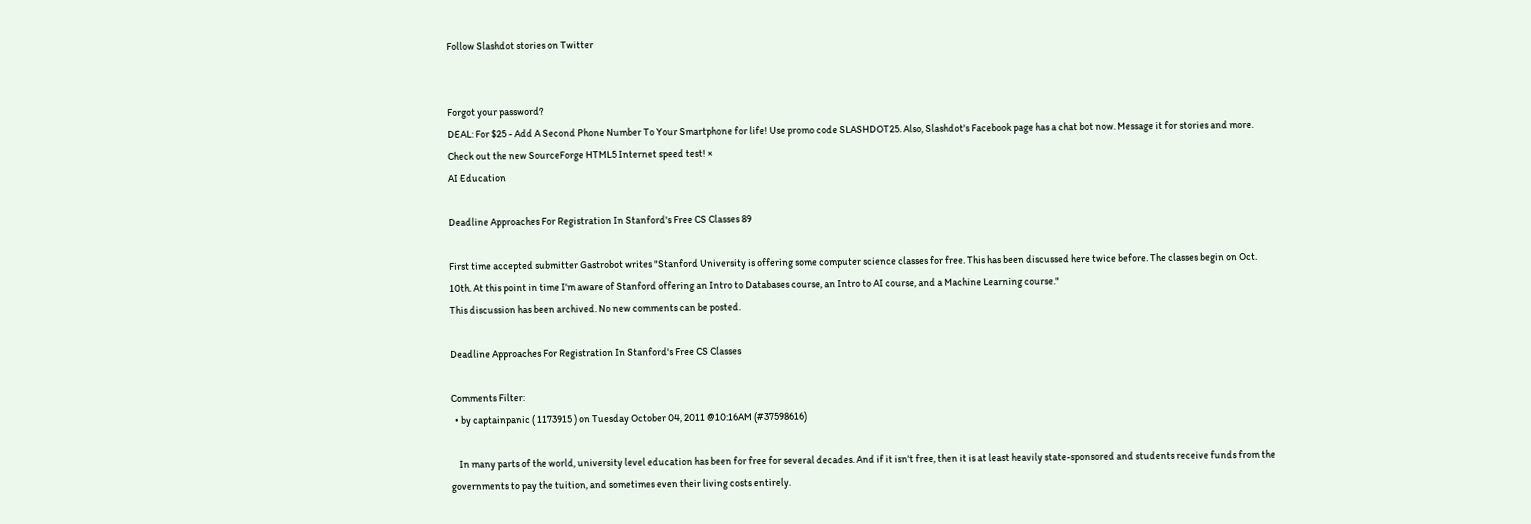Follow Slashdot stories on Twitter


Forgot your password?
DEAL: For $25 - Add A Second Phone Number To Your Smartphone for life! Use promo code SLASHDOT25. Also, Slashdot's Facebook page has a chat bot now. Message it for stories and more. Check out the new SourceForge HTML5 Internet speed test! ×
AI Education

Deadline Approaches For Registration In Stanford's Free CS Classes 89

First time accepted submitter Gastrobot writes "Stanford University is offering some computer science classes for free. This has been discussed here twice before. The classes begin on Oct. 10th. At this point in time I'm aware of Stanford offering an Intro to Databases course, an Intro to AI course, and a Machine Learning course."
This discussion has been archived. No new comments can be posted.

Deadline Approaches For Registration In Stanford's Free CS Classes

Comments Filter:
  • by captainpanic ( 1173915 ) on Tuesday October 04, 2011 @10:16AM (#37598616)

    In many parts of the world, university level education has been for free for several decades. And if it isn't free, then it is at least heavily state-sponsored and students receive funds from the governments to pay the tuition, and sometimes even their living costs entirely.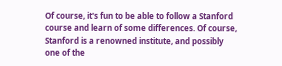Of course, it's fun to be able to follow a Stanford course and learn of some differences. Of course, Stanford is a renowned institute, and possibly one of the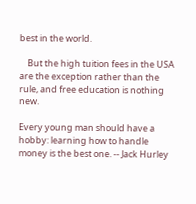best in the world.

    But the high tuition fees in the USA are the exception rather than the rule, and free education is nothing new.

Every young man should have a hobby: learning how to handle money is the best one. -- Jack Hurley